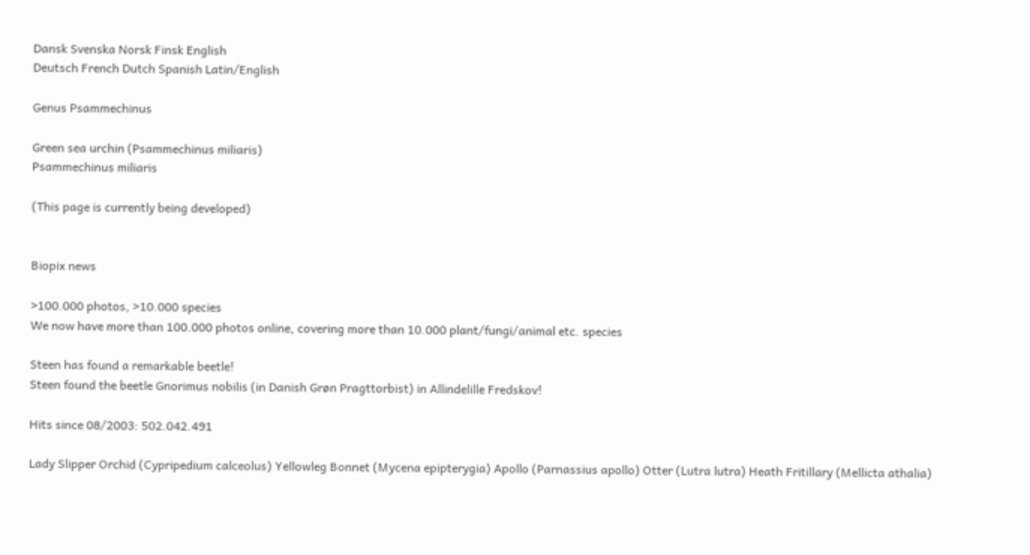Dansk Svenska Norsk Finsk English
Deutsch French Dutch Spanish Latin/English

Genus Psammechinus

Green sea urchin (Psammechinus miliaris)
Psammechinus miliaris

(This page is currently being developed)


Biopix news

>100.000 photos, >10.000 species
We now have more than 100.000 photos online, covering more than 10.000 plant/fungi/animal etc. species

Steen has found a remarkable beetle!
Steen found the beetle Gnorimus nobilis (in Danish Grøn Pragttorbist) in Allindelille Fredskov!

Hits since 08/2003: 502.042.491

Lady Slipper Orchid (Cypripedium calceolus) Yellowleg Bonnet (Mycena epipterygia) Apollo (Parnassius apollo) Otter (Lutra lutra) Heath Fritillary (Mellicta athalia)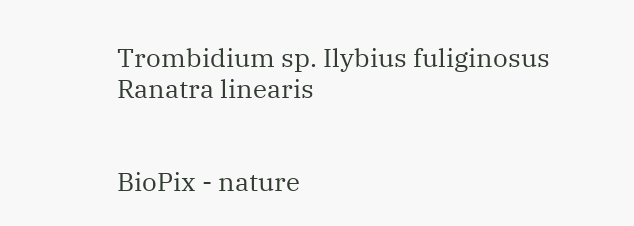Trombidium sp. Ilybius fuliginosus Ranatra linearis


BioPix - nature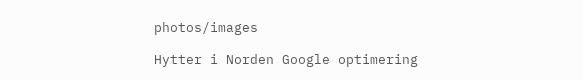photos/images

Hytter i Norden Google optimering